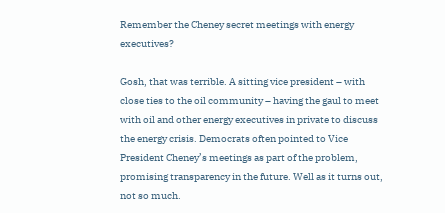Remember the Cheney secret meetings with energy executives?

Gosh, that was terrible. A sitting vice president – with close ties to the oil community – having the gaul to meet with oil and other energy executives in private to discuss the energy crisis. Democrats often pointed to Vice President Cheney’s meetings as part of the problem, promising transparency in the future. Well as it turns out, not so much.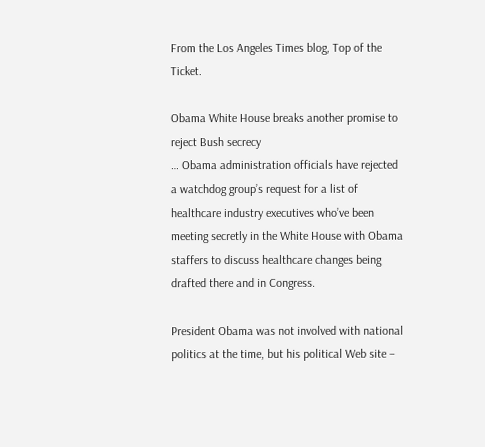From the Los Angeles Times blog, Top of the Ticket.

Obama White House breaks another promise to reject Bush secrecy
… Obama administration officials have rejected a watchdog group’s request for a list of healthcare industry executives who’ve been meeting secretly in the White House with Obama staffers to discuss healthcare changes being drafted there and in Congress.

President Obama was not involved with national politics at the time, but his political Web site –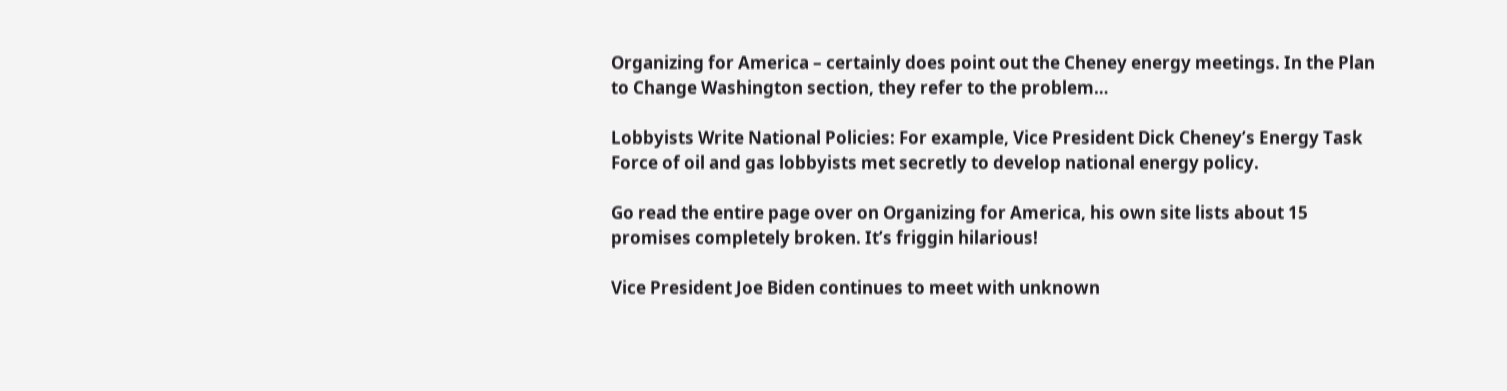Organizing for America – certainly does point out the Cheney energy meetings. In the Plan to Change Washington section, they refer to the problem…

Lobbyists Write National Policies: For example, Vice President Dick Cheney’s Energy Task Force of oil and gas lobbyists met secretly to develop national energy policy.

Go read the entire page over on Organizing for America, his own site lists about 15 promises completely broken. It’s friggin hilarious!

Vice President Joe Biden continues to meet with unknown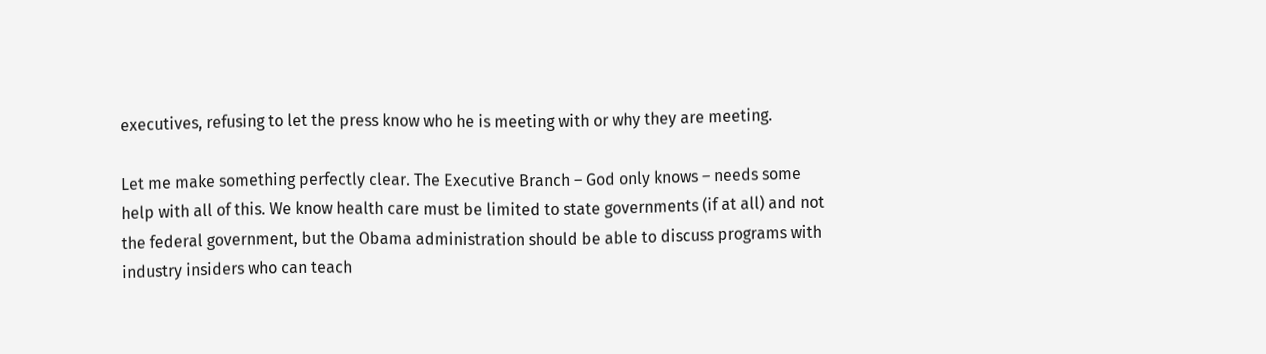executives, refusing to let the press know who he is meeting with or why they are meeting.

Let me make something perfectly clear. The Executive Branch – God only knows – needs some help with all of this. We know health care must be limited to state governments (if at all) and not the federal government, but the Obama administration should be able to discuss programs with industry insiders who can teach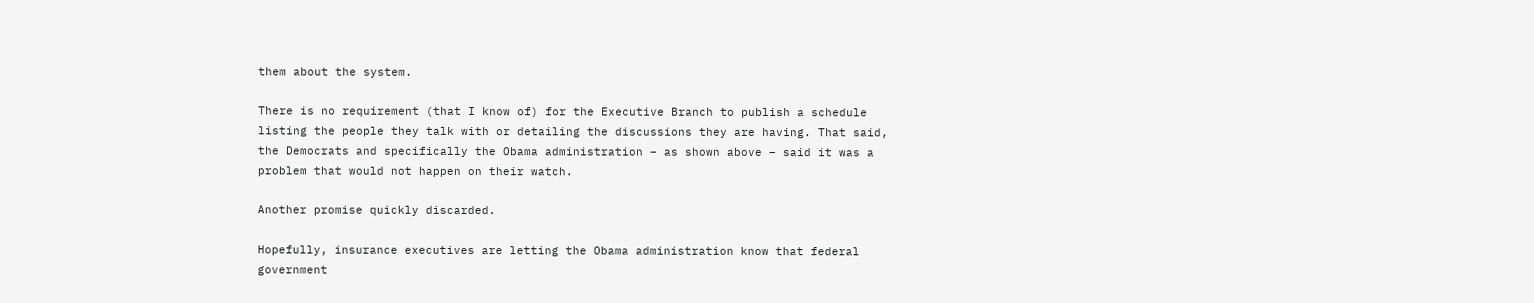them about the system.

There is no requirement (that I know of) for the Executive Branch to publish a schedule listing the people they talk with or detailing the discussions they are having. That said, the Democrats and specifically the Obama administration – as shown above – said it was a problem that would not happen on their watch.

Another promise quickly discarded.

Hopefully, insurance executives are letting the Obama administration know that federal government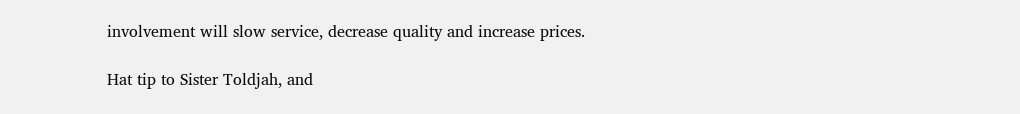involvement will slow service, decrease quality and increase prices.

Hat tip to Sister Toldjah, and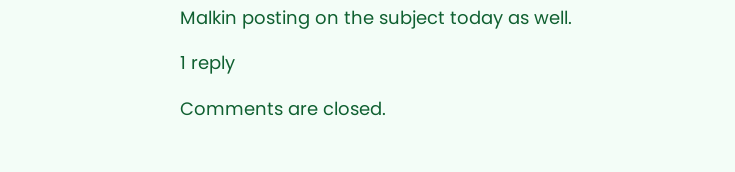Malkin posting on the subject today as well.

1 reply

Comments are closed.